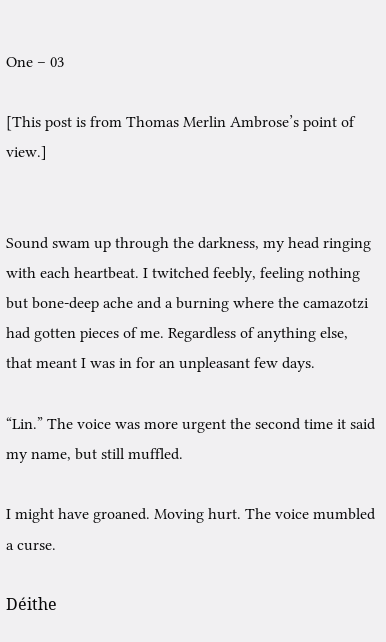One – 03

[This post is from Thomas Merlin Ambrose’s point of view.]


Sound swam up through the darkness, my head ringing with each heartbeat. I twitched feebly, feeling nothing but bone-deep ache and a burning where the camazotzi had gotten pieces of me. Regardless of anything else, that meant I was in for an unpleasant few days.

“Lin.” The voice was more urgent the second time it said my name, but still muffled.

I might have groaned. Moving hurt. The voice mumbled a curse.

Déithe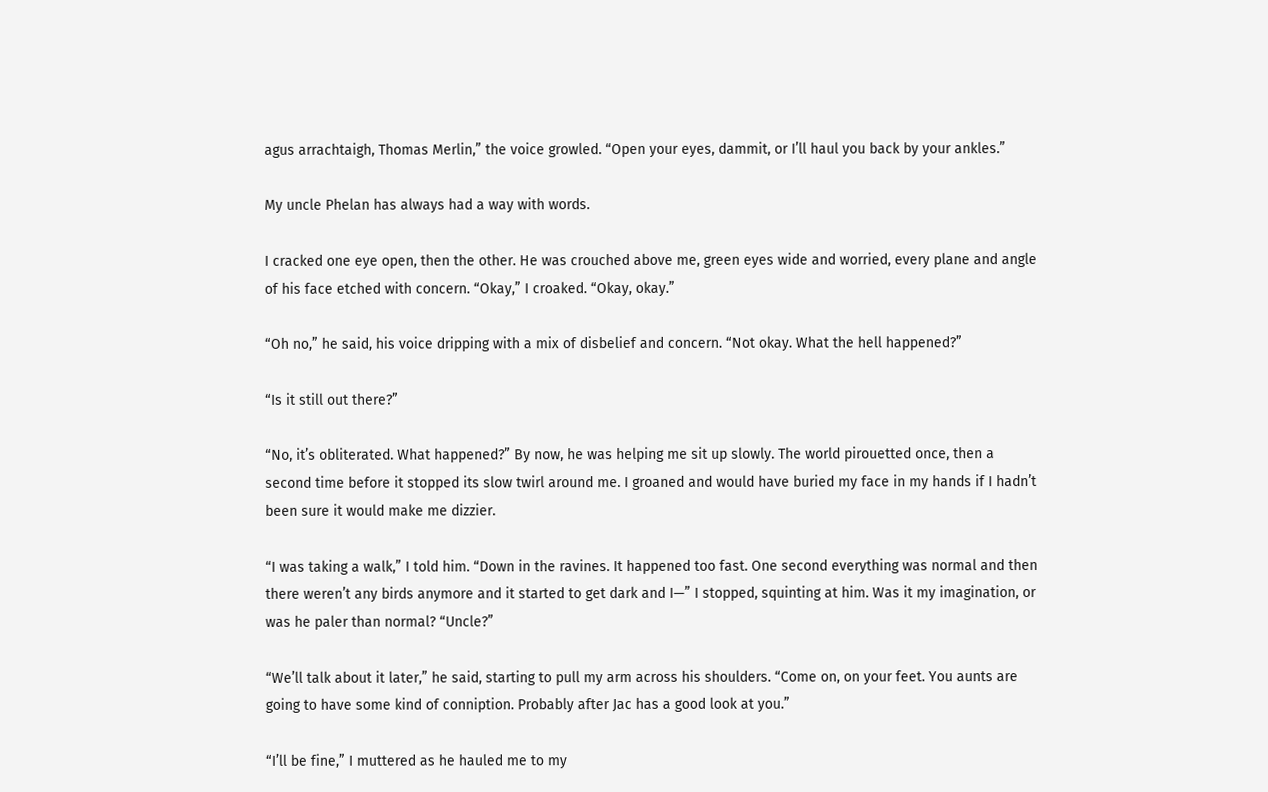agus arrachtaigh, Thomas Merlin,” the voice growled. “Open your eyes, dammit, or I’ll haul you back by your ankles.”

My uncle Phelan has always had a way with words.

I cracked one eye open, then the other. He was crouched above me, green eyes wide and worried, every plane and angle of his face etched with concern. “Okay,” I croaked. “Okay, okay.”

“Oh no,” he said, his voice dripping with a mix of disbelief and concern. “Not okay. What the hell happened?”

“Is it still out there?”

“No, it’s obliterated. What happened?” By now, he was helping me sit up slowly. The world pirouetted once, then a second time before it stopped its slow twirl around me. I groaned and would have buried my face in my hands if I hadn’t been sure it would make me dizzier.

“I was taking a walk,” I told him. “Down in the ravines. It happened too fast. One second everything was normal and then there weren’t any birds anymore and it started to get dark and I—” I stopped, squinting at him. Was it my imagination, or was he paler than normal? “Uncle?”

“We’ll talk about it later,” he said, starting to pull my arm across his shoulders. “Come on, on your feet. You aunts are going to have some kind of conniption. Probably after Jac has a good look at you.”

“I’ll be fine,” I muttered as he hauled me to my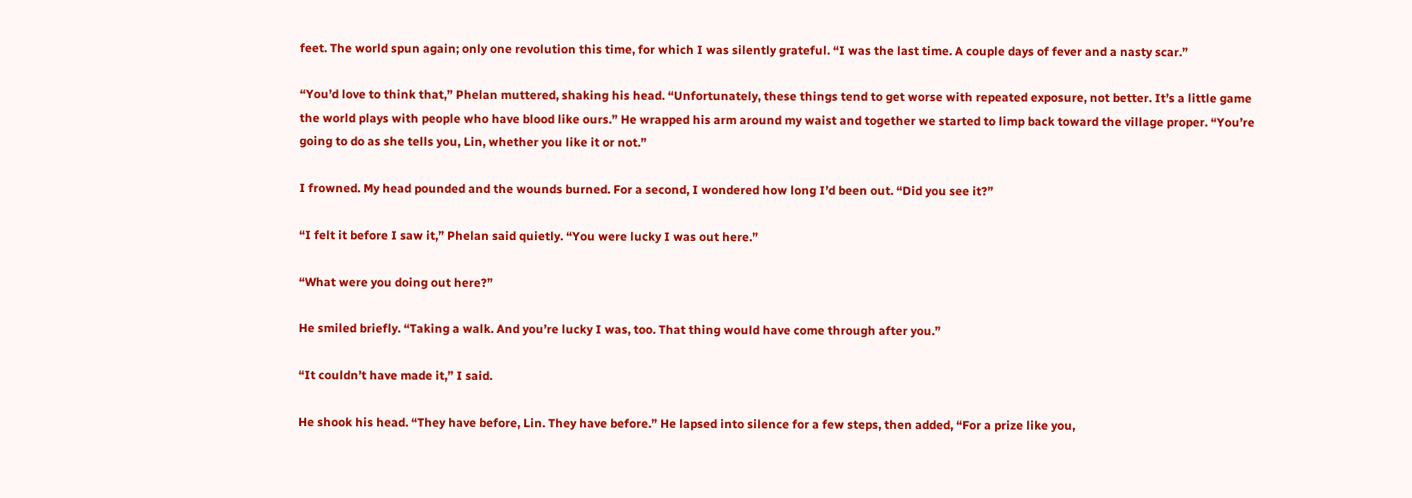feet. The world spun again; only one revolution this time, for which I was silently grateful. “I was the last time. A couple days of fever and a nasty scar.”

“You’d love to think that,” Phelan muttered, shaking his head. “Unfortunately, these things tend to get worse with repeated exposure, not better. It’s a little game the world plays with people who have blood like ours.” He wrapped his arm around my waist and together we started to limp back toward the village proper. “You’re going to do as she tells you, Lin, whether you like it or not.”

I frowned. My head pounded and the wounds burned. For a second, I wondered how long I’d been out. “Did you see it?”

“I felt it before I saw it,” Phelan said quietly. “You were lucky I was out here.”

“What were you doing out here?”

He smiled briefly. “Taking a walk. And you’re lucky I was, too. That thing would have come through after you.”

“It couldn’t have made it,” I said.

He shook his head. “They have before, Lin. They have before.” He lapsed into silence for a few steps, then added, “For a prize like you,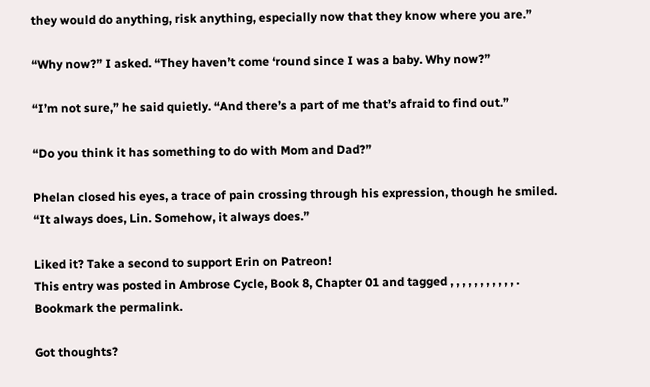they would do anything, risk anything, especially now that they know where you are.”

“Why now?” I asked. “They haven’t come ‘round since I was a baby. Why now?”

“I’m not sure,” he said quietly. “And there’s a part of me that’s afraid to find out.”

“Do you think it has something to do with Mom and Dad?”

Phelan closed his eyes, a trace of pain crossing through his expression, though he smiled. “It always does, Lin. Somehow, it always does.”

Liked it? Take a second to support Erin on Patreon!
This entry was posted in Ambrose Cycle, Book 8, Chapter 01 and tagged , , , , , , , , , , , . Bookmark the permalink.

Got thoughts?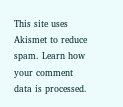This site uses Akismet to reduce spam. Learn how your comment data is processed.